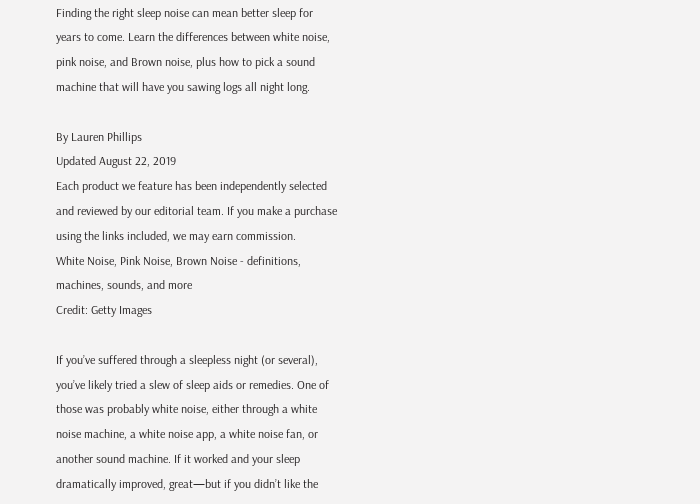Finding the right sleep noise can mean better sleep for years to come. Learn the differences between white noise, pink noise, and Brown noise, plus how to pick a sound machine that will have you sawing logs all night long.

By Lauren Phillips
Updated August 22, 2019
Each product we feature has been independently selected and reviewed by our editorial team. If you make a purchase using the links included, we may earn commission.
White Noise, Pink Noise, Brown Noise - definitions, machines, sounds, and more
Credit: Getty Images

If you’ve suffered through a sleepless night (or several), you’ve likely tried a slew of sleep aids or remedies. One of those was probably white noise, either through a white noise machine, a white noise app, a white noise fan, or another sound machine. If it worked and your sleep dramatically improved, great—but if you didn’t like the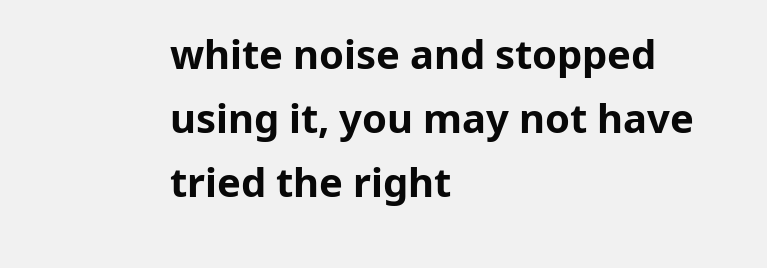white noise and stopped using it, you may not have tried the right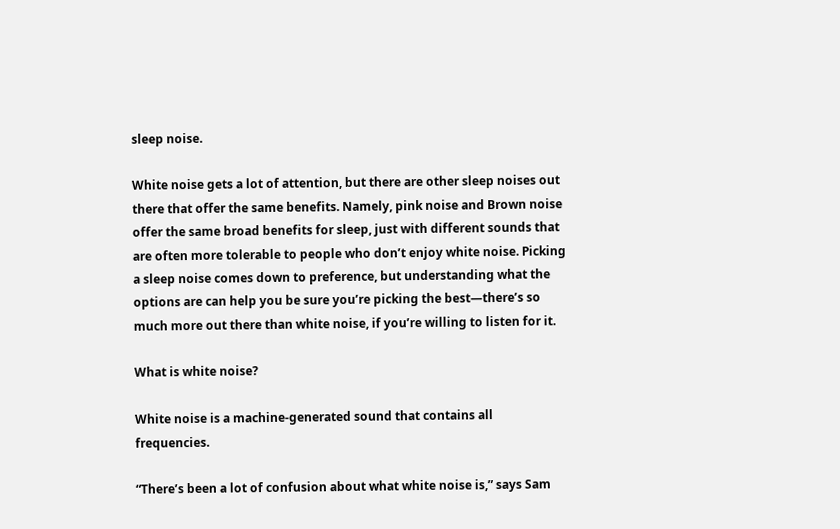sleep noise.

White noise gets a lot of attention, but there are other sleep noises out there that offer the same benefits. Namely, pink noise and Brown noise offer the same broad benefits for sleep, just with different sounds that are often more tolerable to people who don’t enjoy white noise. Picking a sleep noise comes down to preference, but understanding what the options are can help you be sure you’re picking the best—there’s so much more out there than white noise, if you’re willing to listen for it.

What is white noise?

White noise is a machine-generated sound that contains all frequencies.

“There’s been a lot of confusion about what white noise is,” says Sam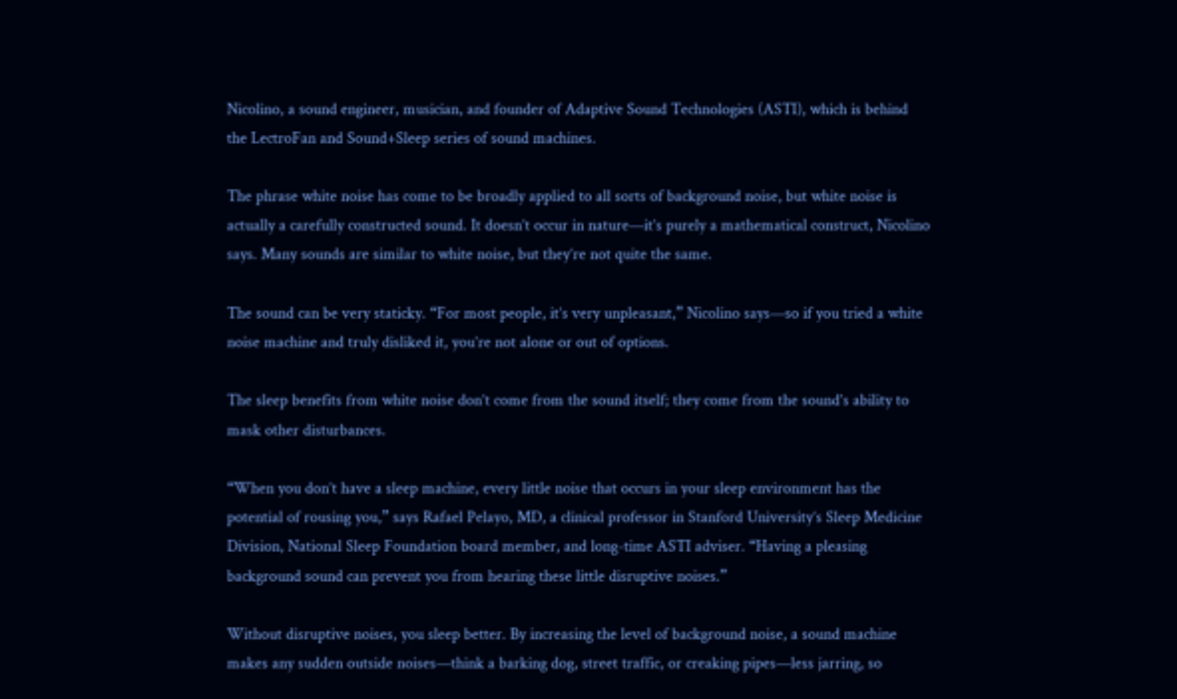Nicolino, a sound engineer, musician, and founder of Adaptive Sound Technologies (ASTI), which is behind the LectroFan and Sound+Sleep series of sound machines.

The phrase white noise has come to be broadly applied to all sorts of background noise, but white noise is actually a carefully constructed sound. It doesn’t occur in nature—it’s purely a mathematical construct, Nicolino says. Many sounds are similar to white noise, but they’re not quite the same.

The sound can be very staticky. “For most people, it’s very unpleasant,” Nicolino says—so if you tried a white noise machine and truly disliked it, you’re not alone or out of options.

The sleep benefits from white noise don’t come from the sound itself; they come from the sound’s ability to mask other disturbances.

“When you don’t have a sleep machine, every little noise that occurs in your sleep environment has the potential of rousing you,” says Rafael Pelayo, MD, a clinical professor in Stanford University’s Sleep Medicine Division, National Sleep Foundation board member, and long-time ASTI adviser. “Having a pleasing background sound can prevent you from hearing these little disruptive noises.”

Without disruptive noises, you sleep better. By increasing the level of background noise, a sound machine makes any sudden outside noises—think a barking dog, street traffic, or creaking pipes—less jarring, so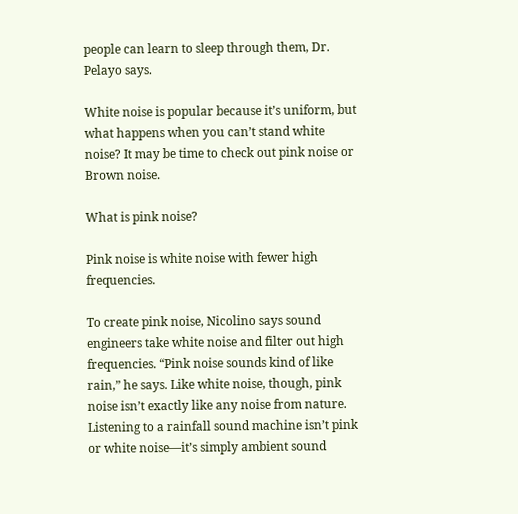people can learn to sleep through them, Dr. Pelayo says.

White noise is popular because it’s uniform, but what happens when you can’t stand white noise? It may be time to check out pink noise or Brown noise.

What is pink noise?

Pink noise is white noise with fewer high frequencies.

To create pink noise, Nicolino says sound engineers take white noise and filter out high frequencies. “Pink noise sounds kind of like rain,” he says. Like white noise, though, pink noise isn’t exactly like any noise from nature. Listening to a rainfall sound machine isn’t pink or white noise—it’s simply ambient sound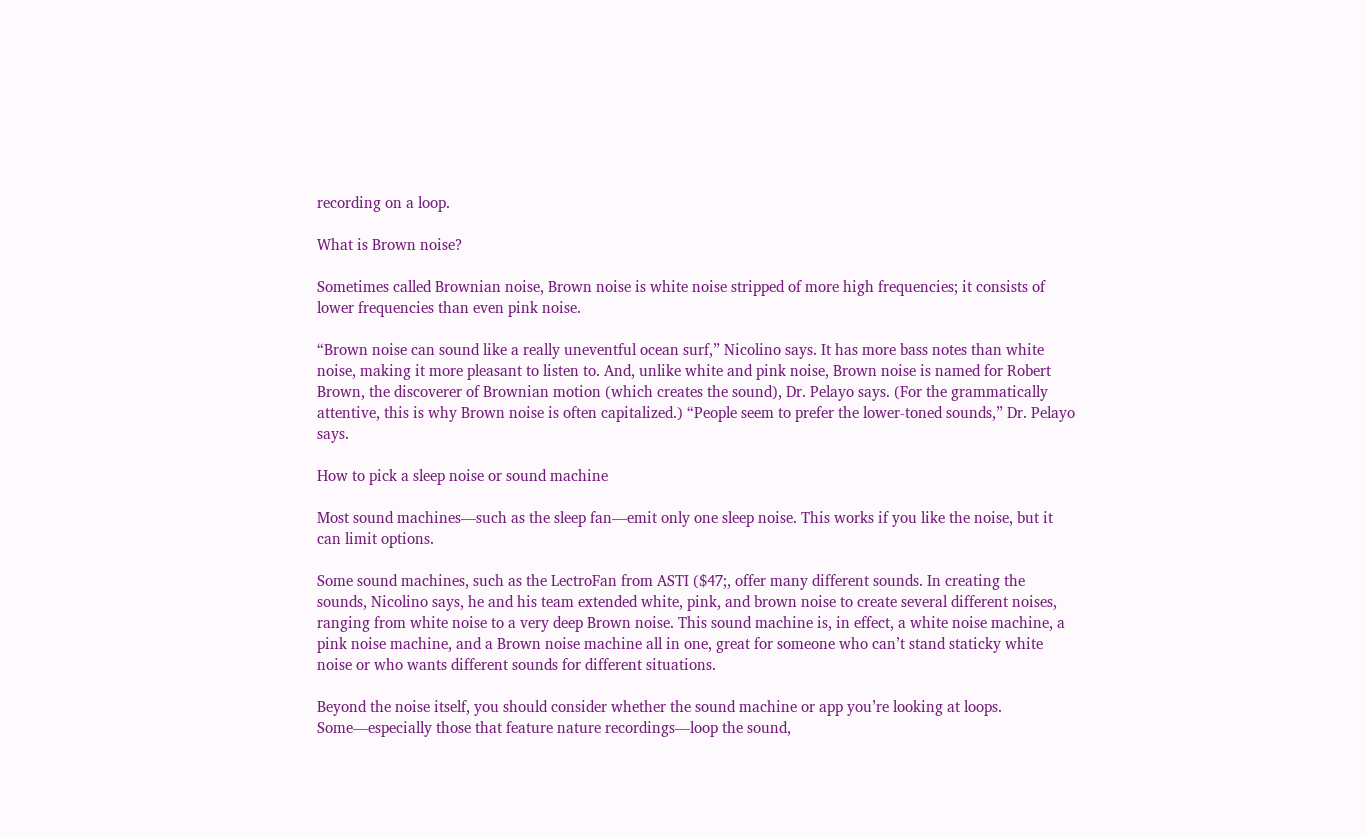recording on a loop.

What is Brown noise?

Sometimes called Brownian noise, Brown noise is white noise stripped of more high frequencies; it consists of lower frequencies than even pink noise.

“Brown noise can sound like a really uneventful ocean surf,” Nicolino says. It has more bass notes than white noise, making it more pleasant to listen to. And, unlike white and pink noise, Brown noise is named for Robert Brown, the discoverer of Brownian motion (which creates the sound), Dr. Pelayo says. (For the grammatically attentive, this is why Brown noise is often capitalized.) “People seem to prefer the lower-toned sounds,” Dr. Pelayo says.

How to pick a sleep noise or sound machine

Most sound machines—such as the sleep fan—emit only one sleep noise. This works if you like the noise, but it can limit options.

Some sound machines, such as the LectroFan from ASTI ($47;, offer many different sounds. In creating the sounds, Nicolino says, he and his team extended white, pink, and brown noise to create several different noises, ranging from white noise to a very deep Brown noise. This sound machine is, in effect, a white noise machine, a pink noise machine, and a Brown noise machine all in one, great for someone who can’t stand staticky white noise or who wants different sounds for different situations.

Beyond the noise itself, you should consider whether the sound machine or app you’re looking at loops. Some—especially those that feature nature recordings—loop the sound,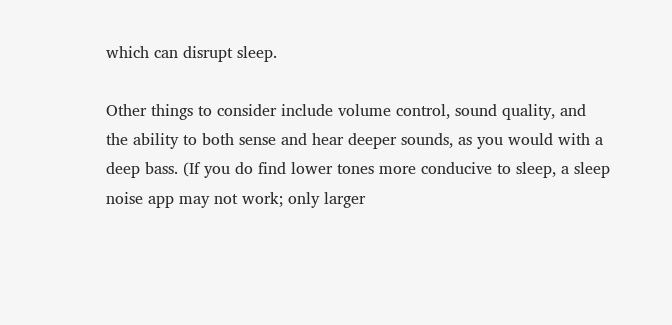which can disrupt sleep.

Other things to consider include volume control, sound quality, and the ability to both sense and hear deeper sounds, as you would with a deep bass. (If you do find lower tones more conducive to sleep, a sleep noise app may not work; only larger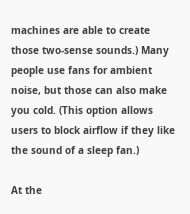machines are able to create those two-sense sounds.) Many people use fans for ambient noise, but those can also make you cold. (This option allows users to block airflow if they like the sound of a sleep fan.)

At the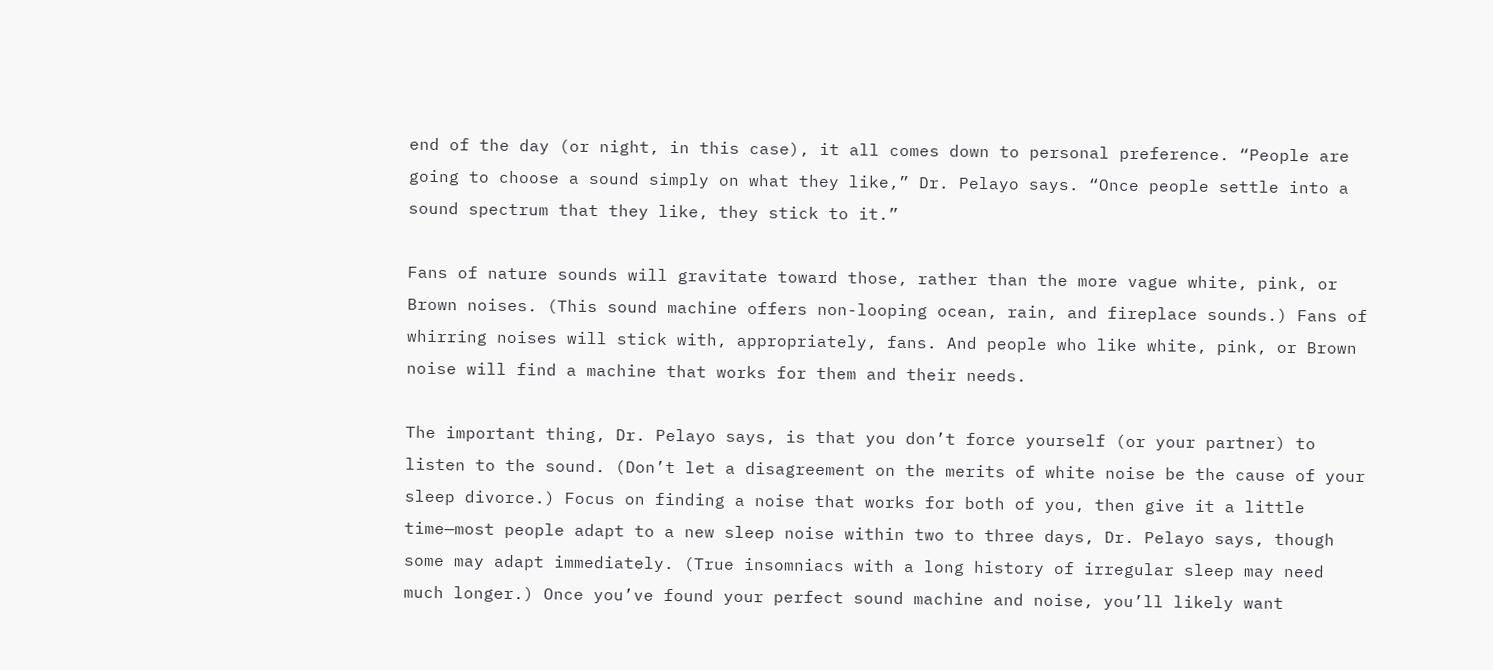end of the day (or night, in this case), it all comes down to personal preference. “People are going to choose a sound simply on what they like,” Dr. Pelayo says. “Once people settle into a sound spectrum that they like, they stick to it.”

Fans of nature sounds will gravitate toward those, rather than the more vague white, pink, or Brown noises. (This sound machine offers non-looping ocean, rain, and fireplace sounds.) Fans of whirring noises will stick with, appropriately, fans. And people who like white, pink, or Brown noise will find a machine that works for them and their needs.

The important thing, Dr. Pelayo says, is that you don’t force yourself (or your partner) to listen to the sound. (Don’t let a disagreement on the merits of white noise be the cause of your sleep divorce.) Focus on finding a noise that works for both of you, then give it a little time—most people adapt to a new sleep noise within two to three days, Dr. Pelayo says, though some may adapt immediately. (True insomniacs with a long history of irregular sleep may need much longer.) Once you’ve found your perfect sound machine and noise, you’ll likely want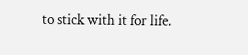to stick with it for life.